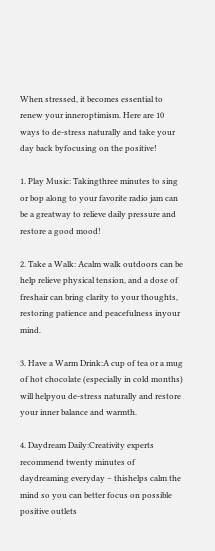When stressed, it becomes essential to renew your inneroptimism. Here are 10 ways to de-stress naturally and take your day back byfocusing on the positive!

1. Play Music: Takingthree minutes to sing or bop along to your favorite radio jam can be a greatway to relieve daily pressure and restore a good mood!

2. Take a Walk: Acalm walk outdoors can be help relieve physical tension, and a dose of freshair can bring clarity to your thoughts, restoring patience and peacefulness inyour mind.

3. Have a Warm Drink:A cup of tea or a mug of hot chocolate (especially in cold months) will helpyou de-stress naturally and restore your inner balance and warmth.

4. Daydream Daily:Creativity experts recommend twenty minutes of daydreaming everyday – thishelps calm the mind so you can better focus on possible positive outlets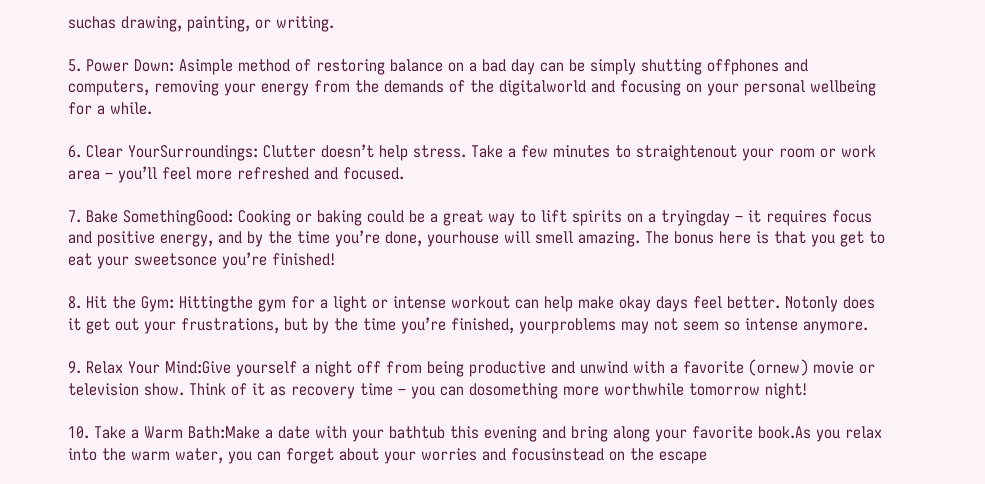suchas drawing, painting, or writing.

5. Power Down: Asimple method of restoring balance on a bad day can be simply shutting offphones and computers, removing your energy from the demands of the digitalworld and focusing on your personal wellbeing for a while.

6. Clear YourSurroundings: Clutter doesn’t help stress. Take a few minutes to straightenout your room or work area – you’ll feel more refreshed and focused.

7. Bake SomethingGood: Cooking or baking could be a great way to lift spirits on a tryingday – it requires focus and positive energy, and by the time you’re done, yourhouse will smell amazing. The bonus here is that you get to eat your sweetsonce you’re finished!

8. Hit the Gym: Hittingthe gym for a light or intense workout can help make okay days feel better. Notonly does it get out your frustrations, but by the time you’re finished, yourproblems may not seem so intense anymore.

9. Relax Your Mind:Give yourself a night off from being productive and unwind with a favorite (ornew) movie or television show. Think of it as recovery time – you can dosomething more worthwhile tomorrow night!

10. Take a Warm Bath:Make a date with your bathtub this evening and bring along your favorite book.As you relax into the warm water, you can forget about your worries and focusinstead on the escape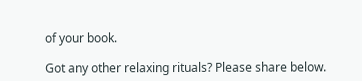of your book.

Got any other relaxing rituals? Please share below.